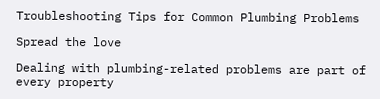Troubleshooting Tips for Common Plumbing Problems

Spread the love

Dealing with plumbing-related problems are part of every property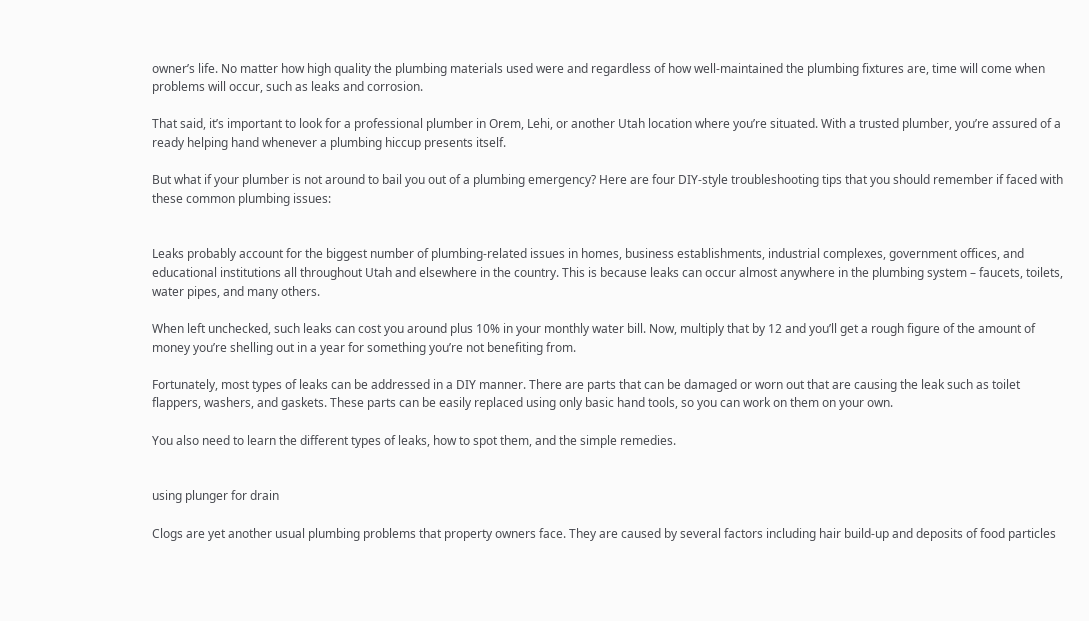owner’s life. No matter how high quality the plumbing materials used were and regardless of how well-maintained the plumbing fixtures are, time will come when problems will occur, such as leaks and corrosion.

That said, it’s important to look for a professional plumber in Orem, Lehi, or another Utah location where you’re situated. With a trusted plumber, you’re assured of a ready helping hand whenever a plumbing hiccup presents itself.

But what if your plumber is not around to bail you out of a plumbing emergency? Here are four DIY-style troubleshooting tips that you should remember if faced with these common plumbing issues:


Leaks probably account for the biggest number of plumbing-related issues in homes, business establishments, industrial complexes, government offices, and educational institutions all throughout Utah and elsewhere in the country. This is because leaks can occur almost anywhere in the plumbing system – faucets, toilets, water pipes, and many others.

When left unchecked, such leaks can cost you around plus 10% in your monthly water bill. Now, multiply that by 12 and you’ll get a rough figure of the amount of money you’re shelling out in a year for something you’re not benefiting from.

Fortunately, most types of leaks can be addressed in a DIY manner. There are parts that can be damaged or worn out that are causing the leak such as toilet flappers, washers, and gaskets. These parts can be easily replaced using only basic hand tools, so you can work on them on your own.

You also need to learn the different types of leaks, how to spot them, and the simple remedies.


using plunger for drain

Clogs are yet another usual plumbing problems that property owners face. They are caused by several factors including hair build-up and deposits of food particles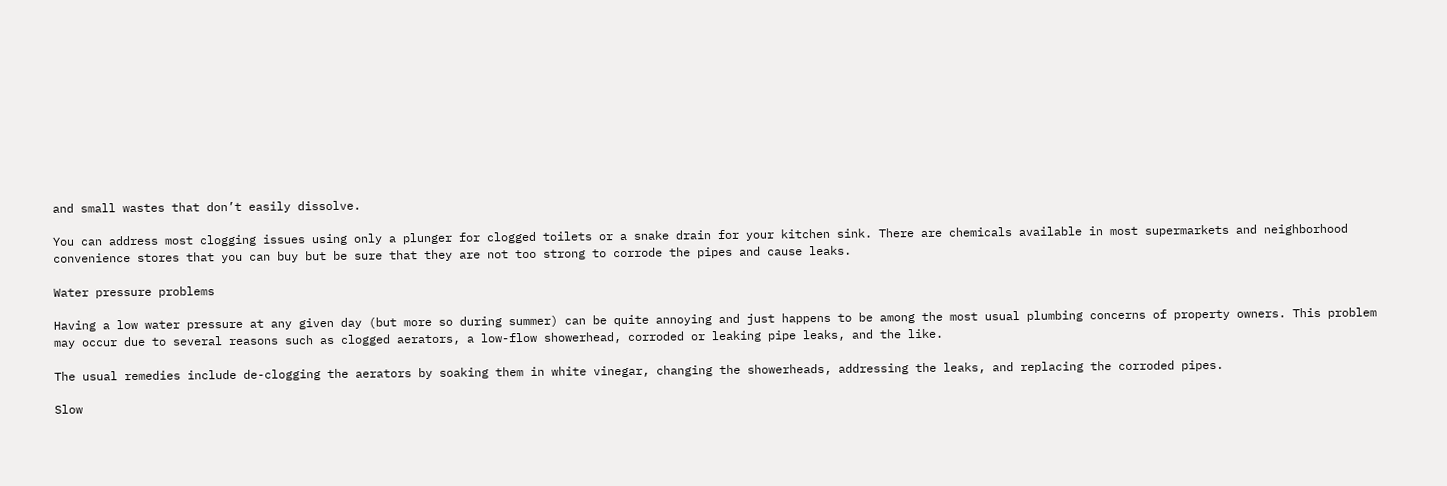and small wastes that don’t easily dissolve.

You can address most clogging issues using only a plunger for clogged toilets or a snake drain for your kitchen sink. There are chemicals available in most supermarkets and neighborhood convenience stores that you can buy but be sure that they are not too strong to corrode the pipes and cause leaks.

Water pressure problems

Having a low water pressure at any given day (but more so during summer) can be quite annoying and just happens to be among the most usual plumbing concerns of property owners. This problem may occur due to several reasons such as clogged aerators, a low-flow showerhead, corroded or leaking pipe leaks, and the like.

The usual remedies include de-clogging the aerators by soaking them in white vinegar, changing the showerheads, addressing the leaks, and replacing the corroded pipes.

Slow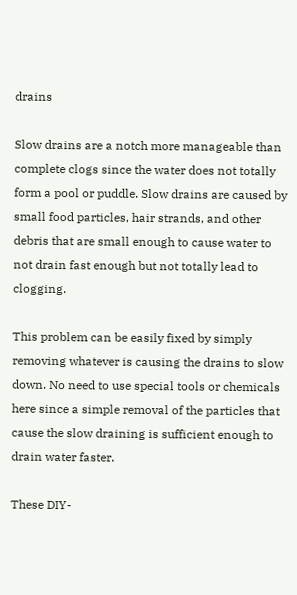drains

Slow drains are a notch more manageable than complete clogs since the water does not totally form a pool or puddle. Slow drains are caused by small food particles, hair strands, and other debris that are small enough to cause water to not drain fast enough but not totally lead to clogging.

This problem can be easily fixed by simply removing whatever is causing the drains to slow down. No need to use special tools or chemicals here since a simple removal of the particles that cause the slow draining is sufficient enough to drain water faster.

These DIY-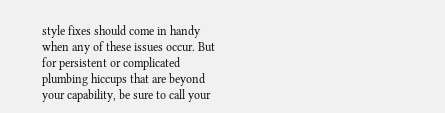style fixes should come in handy when any of these issues occur. But for persistent or complicated plumbing hiccups that are beyond your capability, be sure to call your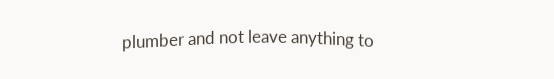plumber and not leave anything to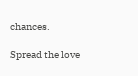chances.

Spread the love